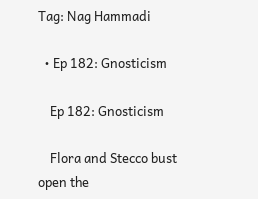Tag: Nag Hammadi

  • Ep 182: Gnosticism

    Ep 182: Gnosticism

    Flora and Stecco bust open the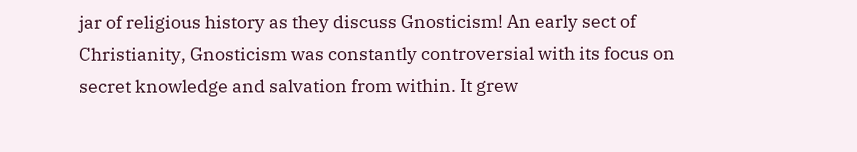jar of religious history as they discuss Gnosticism! An early sect of Christianity, Gnosticism was constantly controversial with its focus on secret knowledge and salvation from within. It grew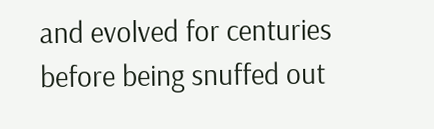and evolved for centuries before being snuffed out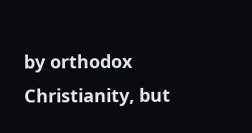by orthodox Christianity, but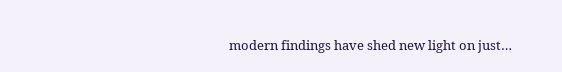modern findings have shed new light on just…